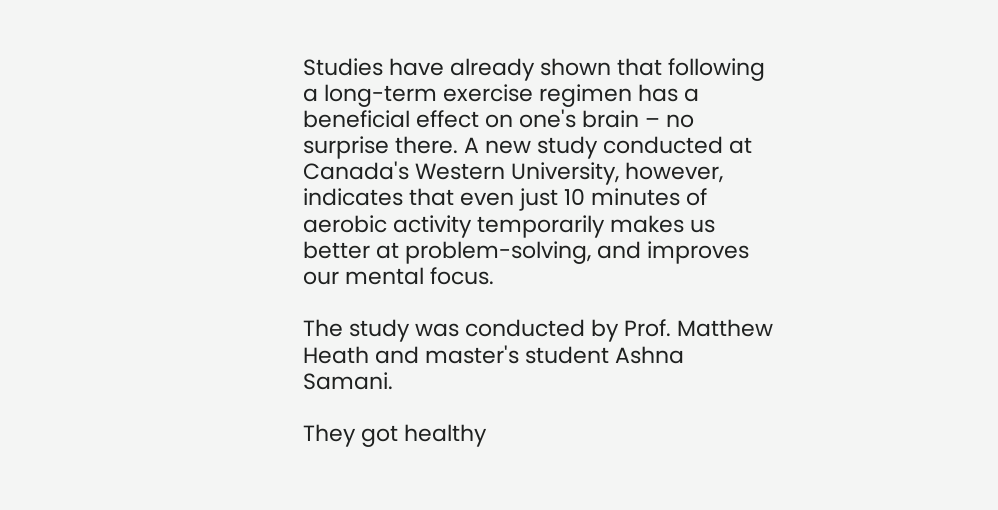Studies have already shown that following a long-term exercise regimen has a beneficial effect on one's brain – no surprise there. A new study conducted at Canada's Western University, however, indicates that even just 10 minutes of aerobic activity temporarily makes us better at problem-solving, and improves our mental focus.

The study was conducted by Prof. Matthew Heath and master's student Ashna Samani.

They got healthy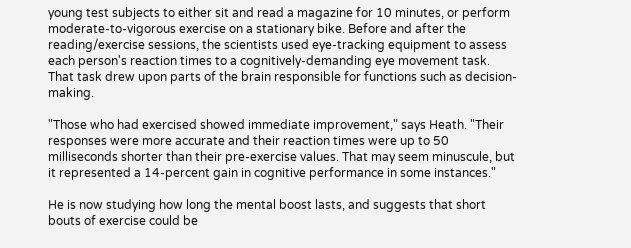young test subjects to either sit and read a magazine for 10 minutes, or perform moderate-to-vigorous exercise on a stationary bike. Before and after the reading/exercise sessions, the scientists used eye-tracking equipment to assess each person's reaction times to a cognitively-demanding eye movement task. That task drew upon parts of the brain responsible for functions such as decision-making.

"Those who had exercised showed immediate improvement," says Heath. "Their responses were more accurate and their reaction times were up to 50 milliseconds shorter than their pre-exercise values. That may seem minuscule, but it represented a 14-percent gain in cognitive performance in some instances."

He is now studying how long the mental boost lasts, and suggests that short bouts of exercise could be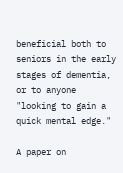beneficial both to seniors in the early stages of dementia, or to anyone "looking to gain a quick mental edge."

A paper on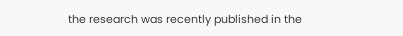the research was recently published in the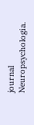journal Neuropsychologia.